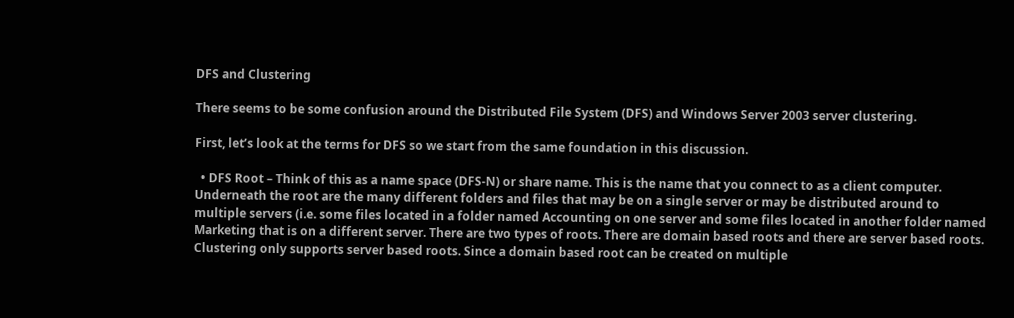DFS and Clustering

There seems to be some confusion around the Distributed File System (DFS) and Windows Server 2003 server clustering.

First, let’s look at the terms for DFS so we start from the same foundation in this discussion.

  • DFS Root – Think of this as a name space (DFS-N) or share name. This is the name that you connect to as a client computer. Underneath the root are the many different folders and files that may be on a single server or may be distributed around to multiple servers (i.e. some files located in a folder named Accounting on one server and some files located in another folder named Marketing that is on a different server. There are two types of roots. There are domain based roots and there are server based roots. Clustering only supports server based roots. Since a domain based root can be created on multiple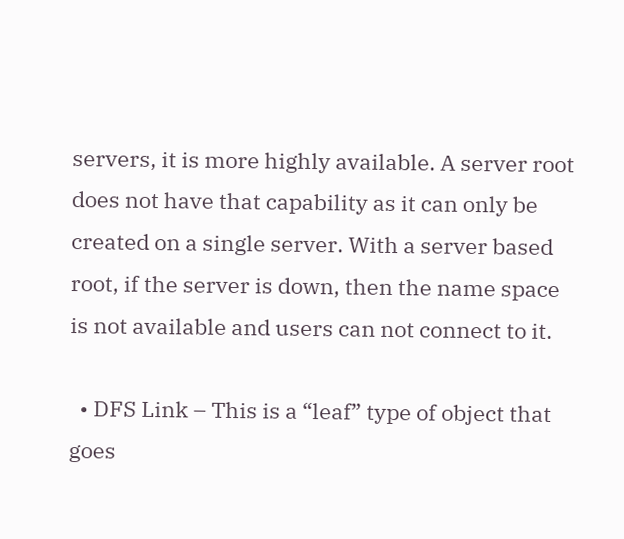servers, it is more highly available. A server root does not have that capability as it can only be created on a single server. With a server based root, if the server is down, then the name space is not available and users can not connect to it.

  • DFS Link – This is a “leaf” type of object that goes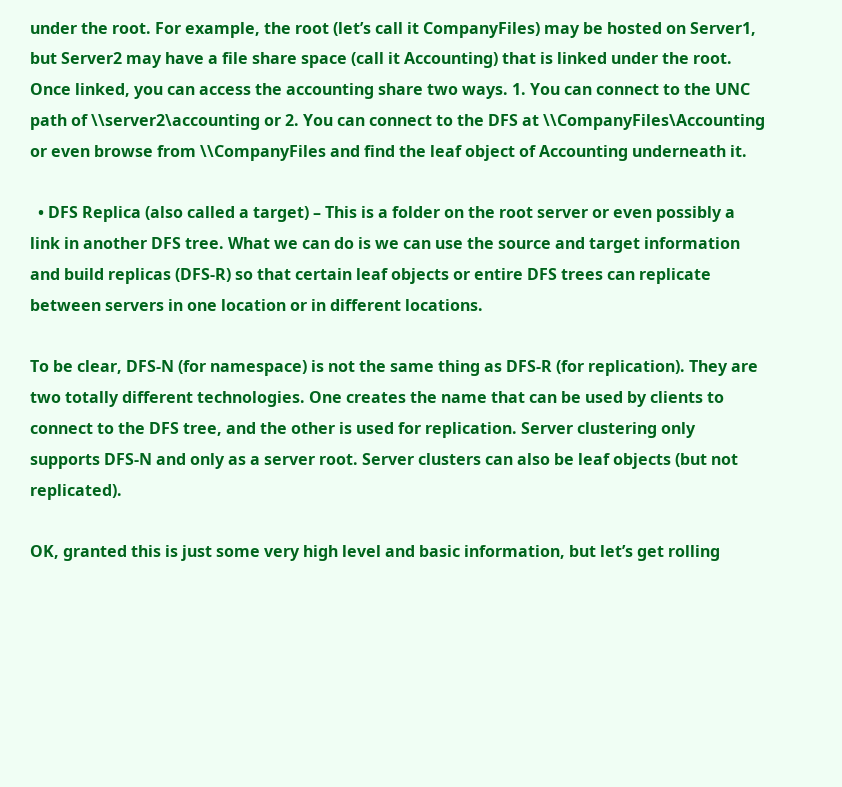under the root. For example, the root (let’s call it CompanyFiles) may be hosted on Server1, but Server2 may have a file share space (call it Accounting) that is linked under the root. Once linked, you can access the accounting share two ways. 1. You can connect to the UNC path of \\server2\accounting or 2. You can connect to the DFS at \\CompanyFiles\Accounting or even browse from \\CompanyFiles and find the leaf object of Accounting underneath it.

  • DFS Replica (also called a target) – This is a folder on the root server or even possibly a link in another DFS tree. What we can do is we can use the source and target information and build replicas (DFS-R) so that certain leaf objects or entire DFS trees can replicate between servers in one location or in different locations.

To be clear, DFS-N (for namespace) is not the same thing as DFS-R (for replication). They are two totally different technologies. One creates the name that can be used by clients to connect to the DFS tree, and the other is used for replication. Server clustering only supports DFS-N and only as a server root. Server clusters can also be leaf objects (but not replicated).

OK, granted this is just some very high level and basic information, but let’s get rolling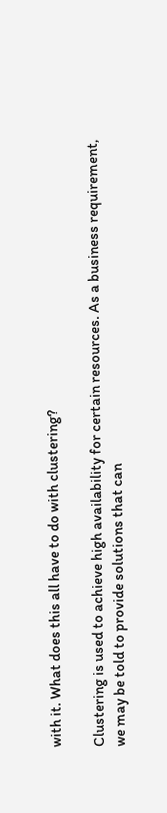with it. What does this all have to do with clustering?

Clustering is used to achieve high availability for certain resources. As a business requirement, we may be told to provide solutions that can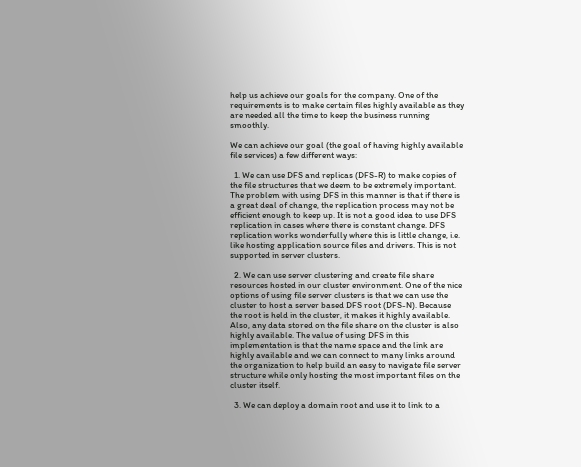help us achieve our goals for the company. One of the requirements is to make certain files highly available as they are needed all the time to keep the business running smoothly.

We can achieve our goal (the goal of having highly available file services) a few different ways:

  1. We can use DFS and replicas (DFS-R) to make copies of the file structures that we deem to be extremely important. The problem with using DFS in this manner is that if there is a great deal of change, the replication process may not be efficient enough to keep up. It is not a good idea to use DFS replication in cases where there is constant change. DFS replication works wonderfully where this is little change, i.e. like hosting application source files and drivers. This is not supported in server clusters.

  2. We can use server clustering and create file share resources hosted in our cluster environment. One of the nice options of using file server clusters is that we can use the cluster to host a server based DFS root (DFS-N). Because the root is held in the cluster, it makes it highly available. Also, any data stored on the file share on the cluster is also highly available. The value of using DFS in this implementation is that the name space and the link are highly available and we can connect to many links around the organization to help build an easy to navigate file server structure while only hosting the most important files on the cluster itself.

  3. We can deploy a domain root and use it to link to a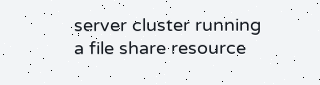server cluster running a file share resource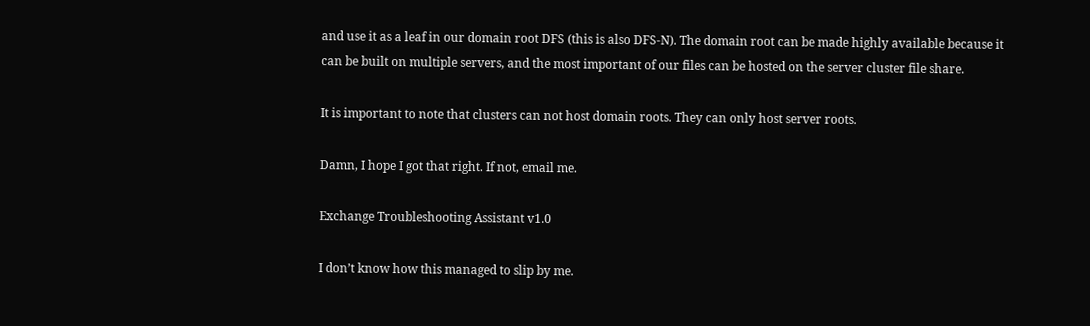and use it as a leaf in our domain root DFS (this is also DFS-N). The domain root can be made highly available because it can be built on multiple servers, and the most important of our files can be hosted on the server cluster file share.

It is important to note that clusters can not host domain roots. They can only host server roots.

Damn, I hope I got that right. If not, email me.

Exchange Troubleshooting Assistant v1.0

I don’t know how this managed to slip by me.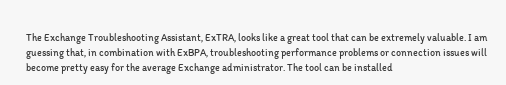The Exchange Troubleshooting Assistant, ExTRA, looks like a great tool that can be extremely valuable. I am guessing that, in combination with ExBPA, troubleshooting performance problems or connection issues will become pretty easy for the average Exchange administrator. The tool can be installed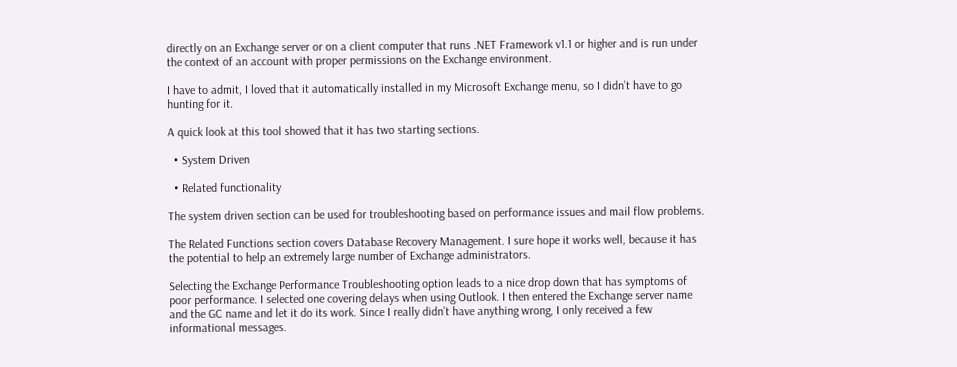directly on an Exchange server or on a client computer that runs .NET Framework v1.1 or higher and is run under the context of an account with proper permissions on the Exchange environment.

I have to admit, I loved that it automatically installed in my Microsoft Exchange menu, so I didn’t have to go hunting for it.

A quick look at this tool showed that it has two starting sections.

  • System Driven

  • Related functionality

The system driven section can be used for troubleshooting based on performance issues and mail flow problems.

The Related Functions section covers Database Recovery Management. I sure hope it works well, because it has the potential to help an extremely large number of Exchange administrators.

Selecting the Exchange Performance Troubleshooting option leads to a nice drop down that has symptoms of poor performance. I selected one covering delays when using Outlook. I then entered the Exchange server name and the GC name and let it do its work. Since I really didn’t have anything wrong, I only received a few informational messages.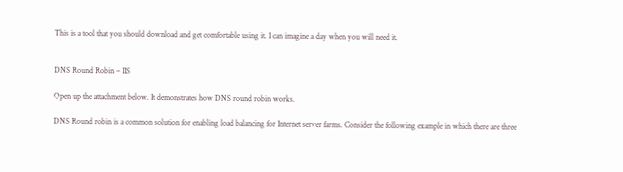This is a tool that you should download and get comfortable using it. I can imagine a day when you will need it.


DNS Round Robin – IIS

Open up the attachment below. It demonstrates how DNS round robin works.

DNS Round robin is a common solution for enabling load balancing for Internet server farms. Consider the following example in which there are three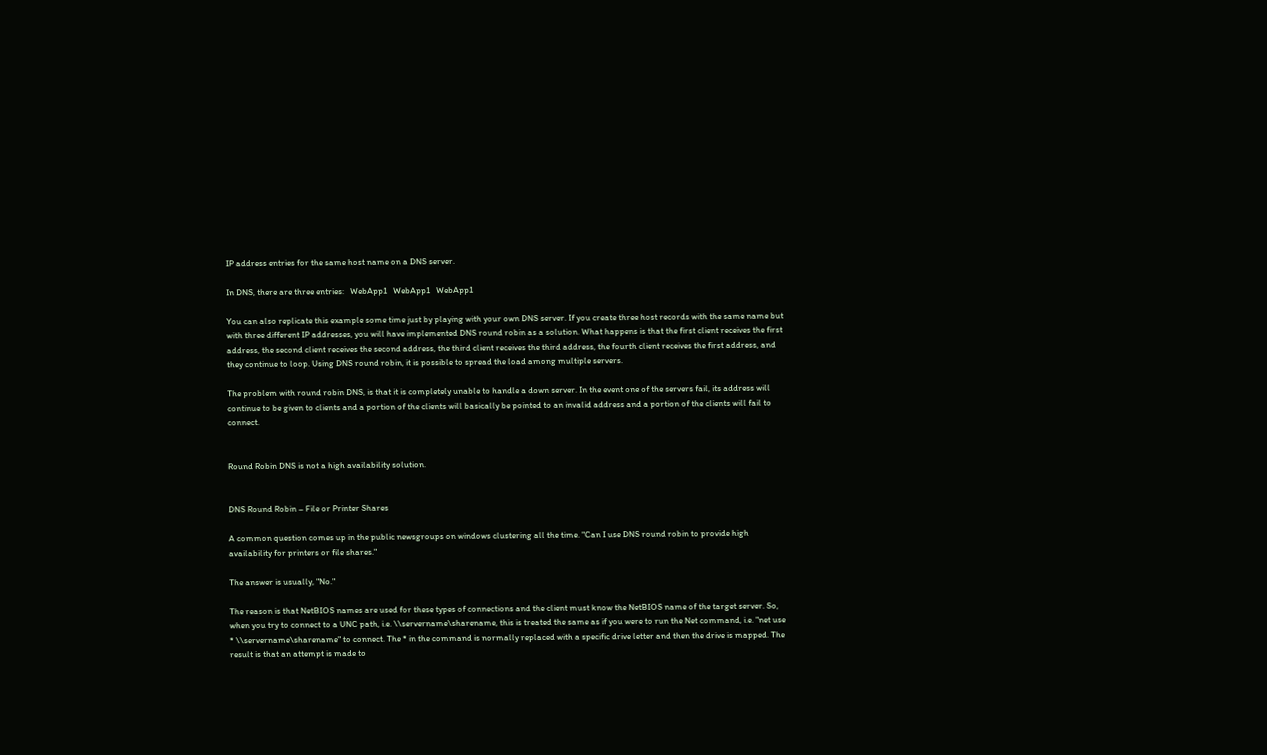IP address entries for the same host name on a DNS server.

In DNS, there are three entries:   WebApp1   WebApp1   WebApp1

You can also replicate this example some time just by playing with your own DNS server. If you create three host records with the same name but with three different IP addresses, you will have implemented DNS round robin as a solution. What happens is that the first client receives the first address, the second client receives the second address, the third client receives the third address, the fourth client receives the first address, and they continue to loop. Using DNS round robin, it is possible to spread the load among multiple servers.

The problem with round robin DNS, is that it is completely unable to handle a down server. In the event one of the servers fail, its address will continue to be given to clients and a portion of the clients will basically be pointed to an invalid address and a portion of the clients will fail to connect.


Round Robin DNS is not a high availability solution.


DNS Round Robin – File or Printer Shares

A common question comes up in the public newsgroups on windows clustering all the time. "Can I use DNS round robin to provide high availability for printers or file shares."

The answer is usually, "No."

The reason is that NetBIOS names are used for these types of connections and the client must know the NetBIOS name of the target server. So, when you try to connect to a UNC path, i.e. \\servername\sharename, this is treated the same as if you were to run the Net command, i.e. "net use * \\servername\sharename" to connect. The * in the command is normally replaced with a specific drive letter and then the drive is mapped. The result is that an attempt is made to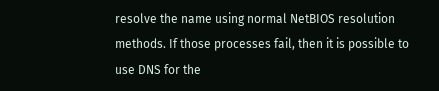resolve the name using normal NetBIOS resolution methods. If those processes fail, then it is possible to use DNS for the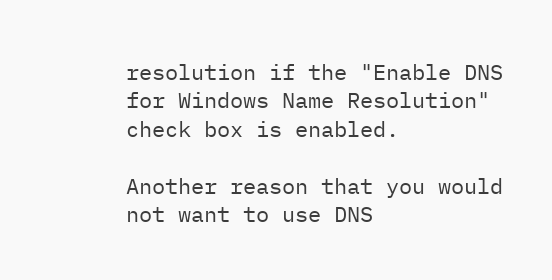resolution if the "Enable DNS for Windows Name Resolution" check box is enabled.

Another reason that you would not want to use DNS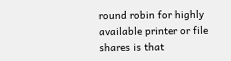round robin for highly available printer or file shares is that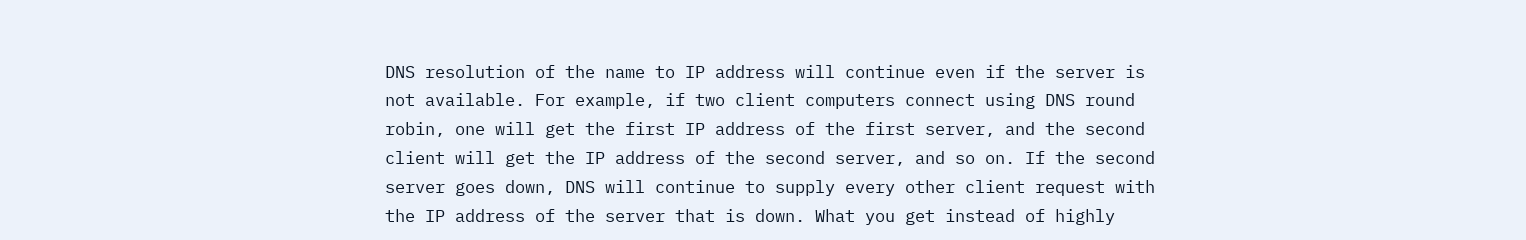DNS resolution of the name to IP address will continue even if the server is not available. For example, if two client computers connect using DNS round robin, one will get the first IP address of the first server, and the second client will get the IP address of the second server, and so on. If the second server goes down, DNS will continue to supply every other client request with the IP address of the server that is down. What you get instead of highly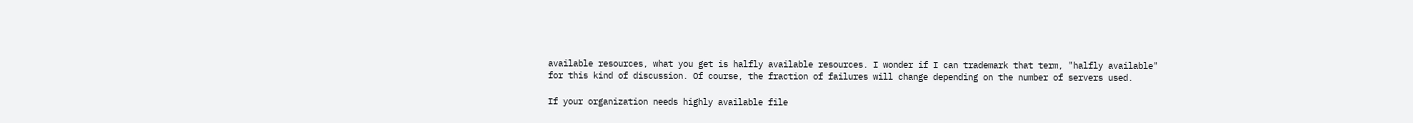available resources, what you get is halfly available resources. I wonder if I can trademark that term, "halfly available" for this kind of discussion. Of course, the fraction of failures will change depending on the number of servers used.

If your organization needs highly available file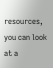resources, you can look at a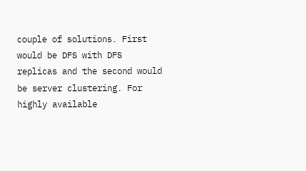couple of solutions. First would be DFS with DFS replicas and the second would be server clustering. For highly available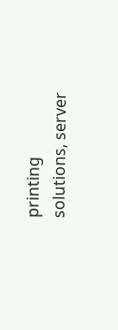printing solutions, server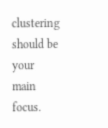clustering should be your main focus.